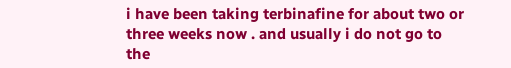i have been taking terbinafine for about two or three weeks now . and usually i do not go to the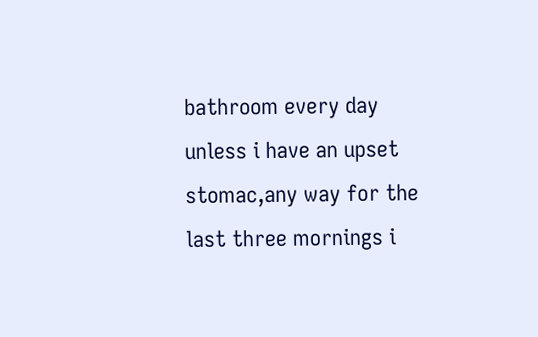bathroom every day unless i have an upset stomac,any way for the last three mornings i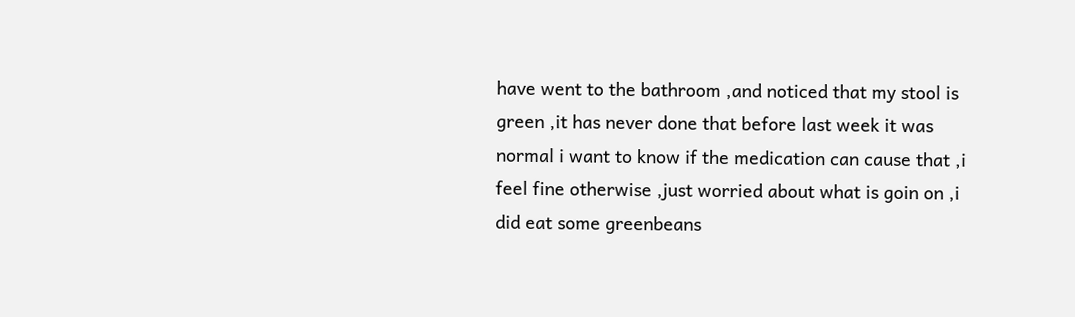have went to the bathroom ,and noticed that my stool is green ,it has never done that before last week it was normal i want to know if the medication can cause that ,i feel fine otherwise ,just worried about what is goin on ,i did eat some greenbeans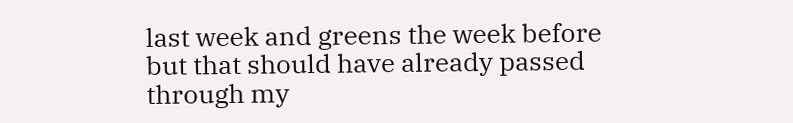last week and greens the week before but that should have already passed through my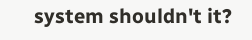system shouldn't it?